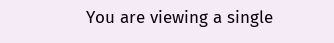You are viewing a single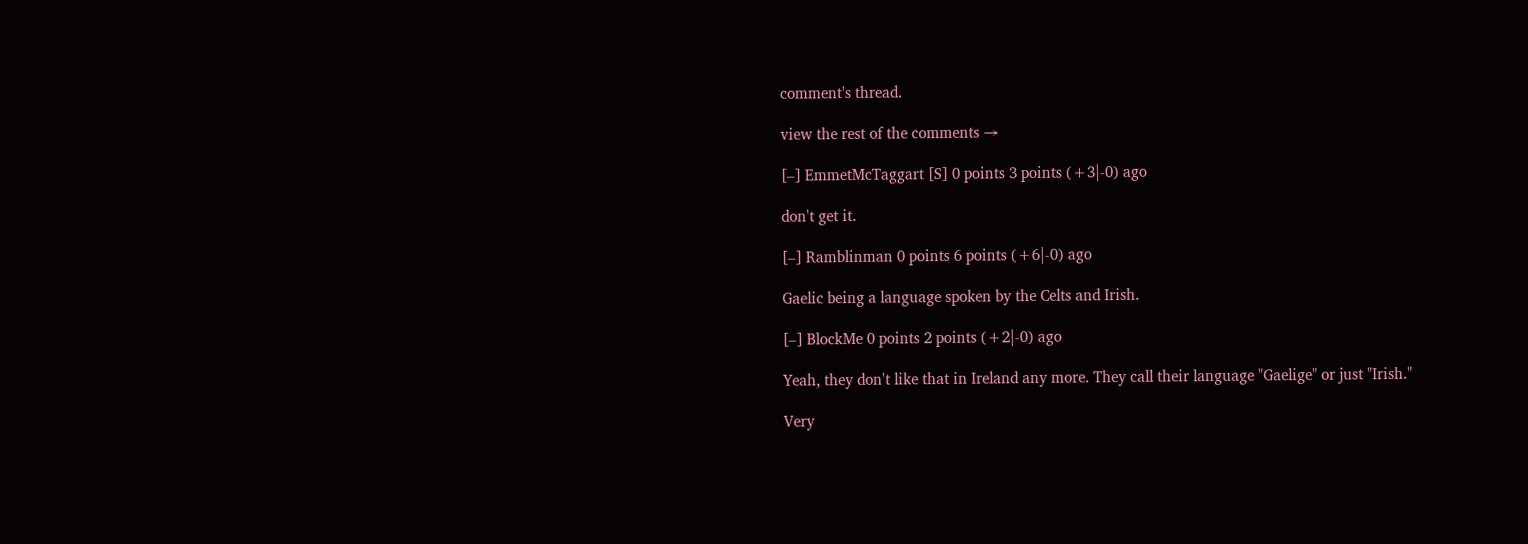comment's thread.

view the rest of the comments →

[–] EmmetMcTaggart [S] 0 points 3 points (+3|-0) ago

don't get it.

[–] Ramblinman 0 points 6 points (+6|-0) ago

Gaelic being a language spoken by the Celts and Irish.

[–] BlockMe 0 points 2 points (+2|-0) ago

Yeah, they don't like that in Ireland any more. They call their language "Gaelige" or just "Irish."

Very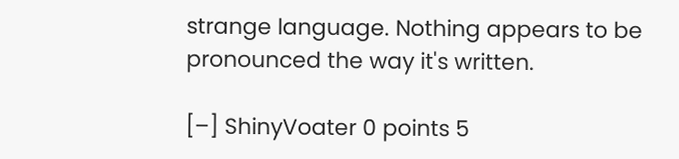strange language. Nothing appears to be pronounced the way it's written.

[–] ShinyVoater 0 points 5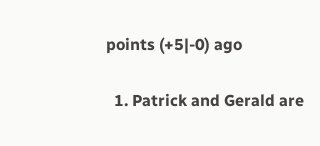points (+5|-0) ago

  1. Patrick and Gerald are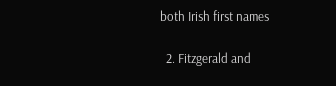both Irish first names

  2. Fitzgerald and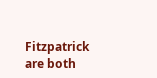Fitzpatrick are both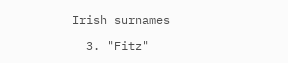Irish surnames

  3. "Fitz"